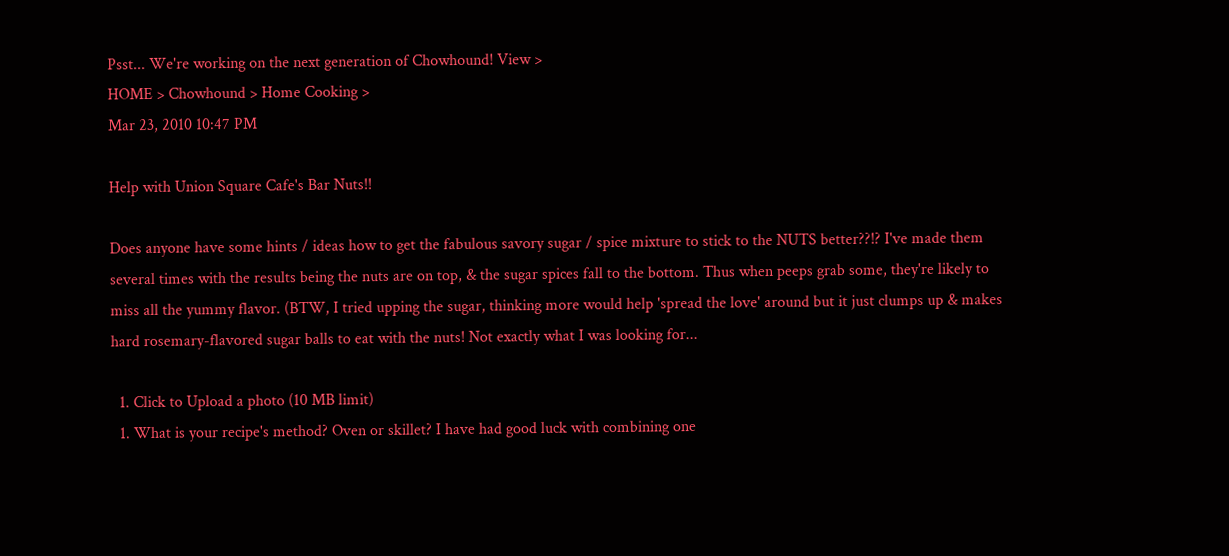Psst... We're working on the next generation of Chowhound! View >
HOME > Chowhound > Home Cooking >
Mar 23, 2010 10:47 PM

Help with Union Square Cafe's Bar Nuts!!

Does anyone have some hints / ideas how to get the fabulous savory sugar / spice mixture to stick to the NUTS better??!? I've made them several times with the results being the nuts are on top, & the sugar spices fall to the bottom. Thus when peeps grab some, they're likely to miss all the yummy flavor. (BTW, I tried upping the sugar, thinking more would help 'spread the love' around but it just clumps up & makes hard rosemary-flavored sugar balls to eat with the nuts! Not exactly what I was looking for...

  1. Click to Upload a photo (10 MB limit)
  1. What is your recipe's method? Oven or skillet? I have had good luck with combining one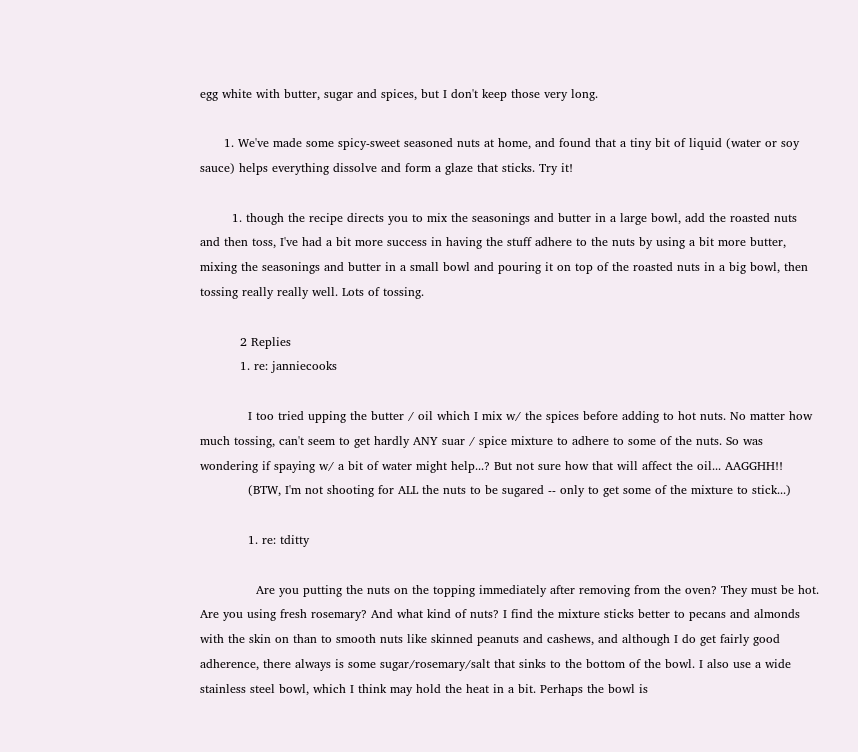egg white with butter, sugar and spices, but I don't keep those very long.

      1. We've made some spicy-sweet seasoned nuts at home, and found that a tiny bit of liquid (water or soy sauce) helps everything dissolve and form a glaze that sticks. Try it!

        1. though the recipe directs you to mix the seasonings and butter in a large bowl, add the roasted nuts and then toss, I've had a bit more success in having the stuff adhere to the nuts by using a bit more butter, mixing the seasonings and butter in a small bowl and pouring it on top of the roasted nuts in a big bowl, then tossing really really well. Lots of tossing.

          2 Replies
          1. re: janniecooks

            I too tried upping the butter / oil which I mix w/ the spices before adding to hot nuts. No matter how much tossing, can't seem to get hardly ANY suar / spice mixture to adhere to some of the nuts. So was wondering if spaying w/ a bit of water might help...? But not sure how that will affect the oil... AAGGHH!!
            (BTW, I'm not shooting for ALL the nuts to be sugared -- only to get some of the mixture to stick...)

            1. re: tditty

              Are you putting the nuts on the topping immediately after removing from the oven? They must be hot. Are you using fresh rosemary? And what kind of nuts? I find the mixture sticks better to pecans and almonds with the skin on than to smooth nuts like skinned peanuts and cashews, and although I do get fairly good adherence, there always is some sugar/rosemary/salt that sinks to the bottom of the bowl. I also use a wide stainless steel bowl, which I think may hold the heat in a bit. Perhaps the bowl is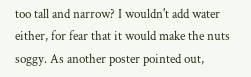too tall and narrow? I wouldn't add water either, for fear that it would make the nuts soggy. As another poster pointed out,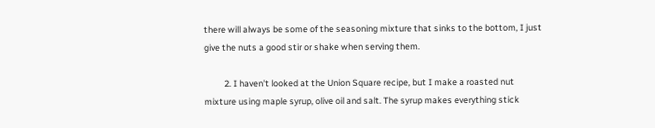there will always be some of the seasoning mixture that sinks to the bottom, I just give the nuts a good stir or shake when serving them.

          2. I haven't looked at the Union Square recipe, but I make a roasted nut mixture using maple syrup, olive oil and salt. The syrup makes everything stick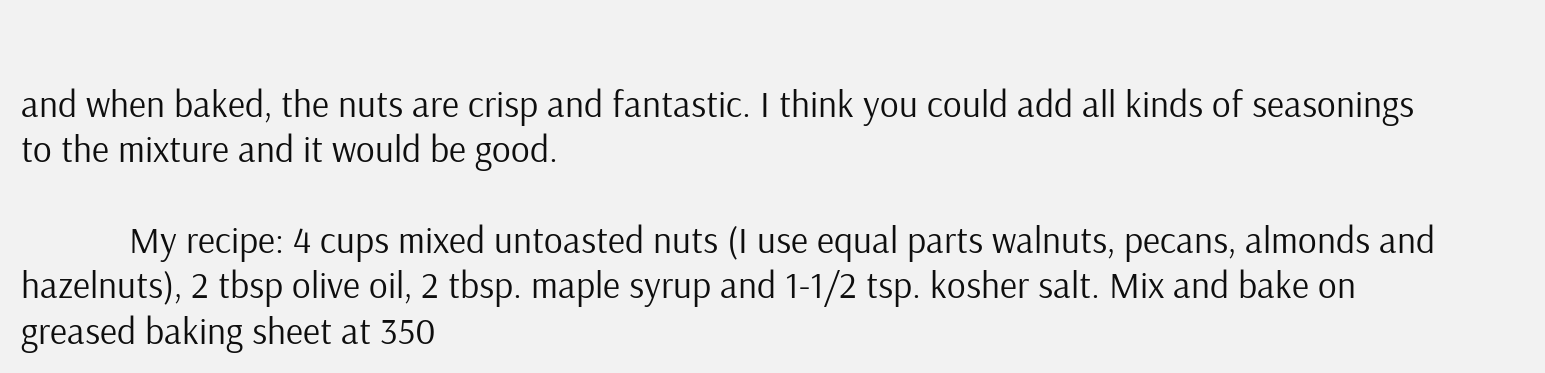and when baked, the nuts are crisp and fantastic. I think you could add all kinds of seasonings to the mixture and it would be good.

            My recipe: 4 cups mixed untoasted nuts (I use equal parts walnuts, pecans, almonds and hazelnuts), 2 tbsp olive oil, 2 tbsp. maple syrup and 1-1/2 tsp. kosher salt. Mix and bake on greased baking sheet at 350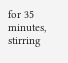for 35 minutes, stirring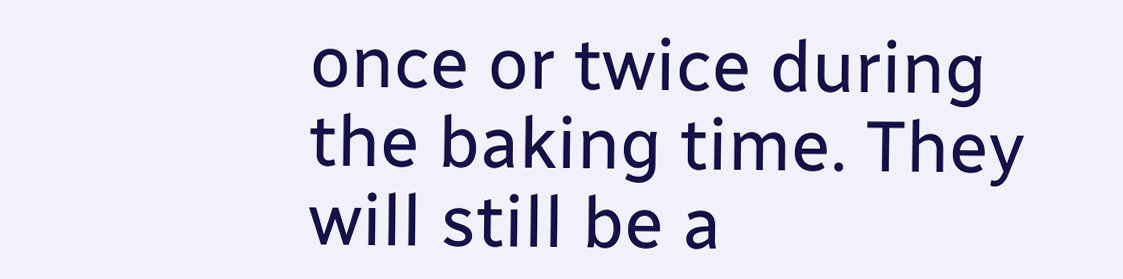once or twice during the baking time. They will still be a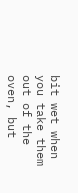bit wet when you take them out of the oven, but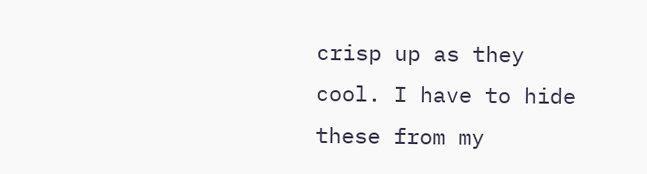crisp up as they cool. I have to hide these from my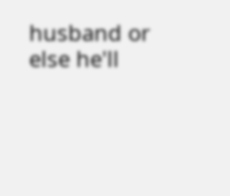husband or else he'll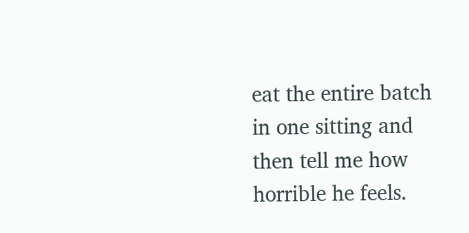eat the entire batch in one sitting and then tell me how horrible he feels.